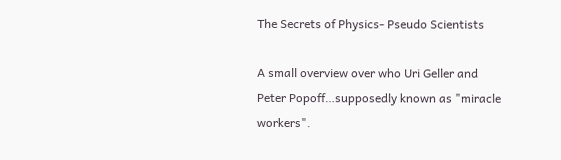The Secrets of Physics- Pseudo Scientists

A small overview over who Uri Geller and Peter Popoff…supposedly known as "miracle workers".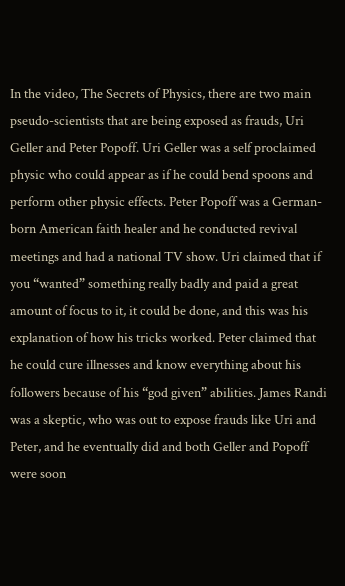In the video, The Secrets of Physics, there are two main pseudo-scientists that are being exposed as frauds, Uri Geller and Peter Popoff. Uri Geller was a self proclaimed physic who could appear as if he could bend spoons and perform other physic effects. Peter Popoff was a German-born American faith healer and he conducted revival meetings and had a national TV show. Uri claimed that if you “wanted” something really badly and paid a great amount of focus to it, it could be done, and this was his explanation of how his tricks worked. Peter claimed that he could cure illnesses and know everything about his followers because of his “god given” abilities. James Randi was a skeptic, who was out to expose frauds like Uri and Peter, and he eventually did and both Geller and Popoff were soon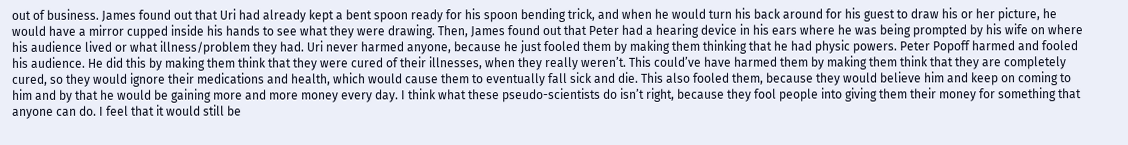out of business. James found out that Uri had already kept a bent spoon ready for his spoon bending trick, and when he would turn his back around for his guest to draw his or her picture, he would have a mirror cupped inside his hands to see what they were drawing. Then, James found out that Peter had a hearing device in his ears where he was being prompted by his wife on where his audience lived or what illness/problem they had. Uri never harmed anyone, because he just fooled them by making them thinking that he had physic powers. Peter Popoff harmed and fooled his audience. He did this by making them think that they were cured of their illnesses, when they really weren’t. This could’ve have harmed them by making them think that they are completely cured, so they would ignore their medications and health, which would cause them to eventually fall sick and die. This also fooled them, because they would believe him and keep on coming to him and by that he would be gaining more and more money every day. I think what these pseudo-scientists do isn’t right, because they fool people into giving them their money for something that anyone can do. I feel that it would still be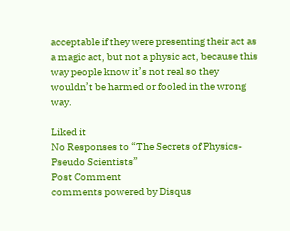acceptable if they were presenting their act as a magic act, but not a physic act, because this way people know it’s not real so they wouldn’t be harmed or fooled in the wrong way.

Liked it
No Responses to “The Secrets of Physics- Pseudo Scientists”
Post Comment
comments powered by Disqus